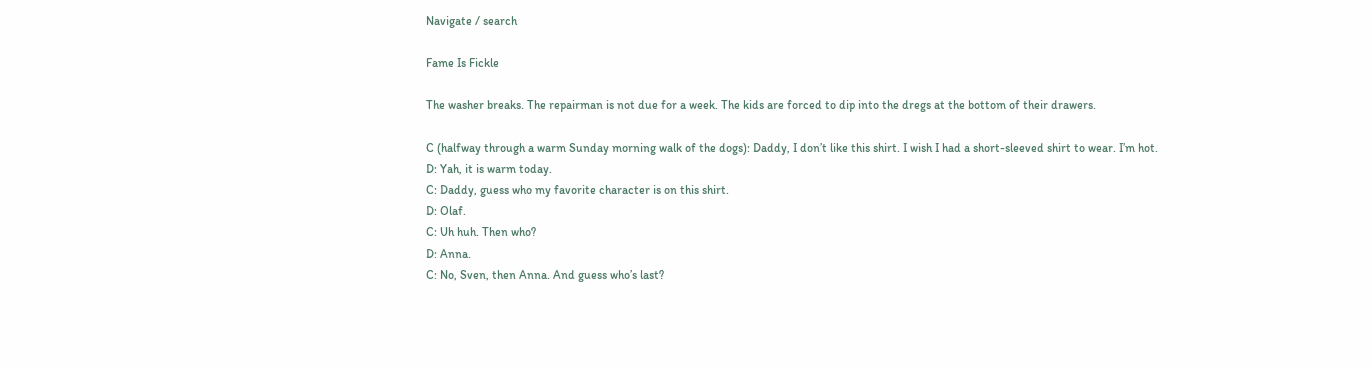Navigate / search

Fame Is Fickle

The washer breaks. The repairman is not due for a week. The kids are forced to dip into the dregs at the bottom of their drawers.

C (halfway through a warm Sunday morning walk of the dogs): Daddy, I don’t like this shirt. I wish I had a short-sleeved shirt to wear. I’m hot.
D: Yah, it is warm today.
C: Daddy, guess who my favorite character is on this shirt.
D: Olaf.
C: Uh huh. Then who?
D: Anna.
C: No, Sven, then Anna. And guess who’s last?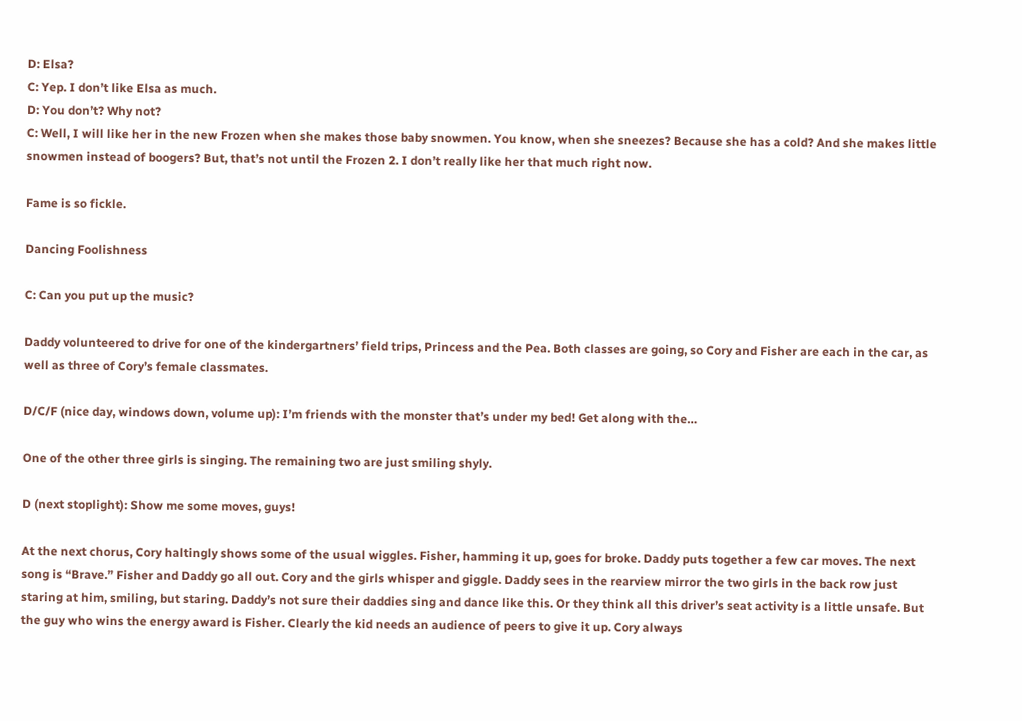D: Elsa?
C: Yep. I don’t like Elsa as much.
D: You don’t? Why not?
C: Well, I will like her in the new Frozen when she makes those baby snowmen. You know, when she sneezes? Because she has a cold? And she makes little snowmen instead of boogers? But, that’s not until the Frozen 2. I don’t really like her that much right now.

Fame is so fickle.

Dancing Foolishness

C: Can you put up the music?

Daddy volunteered to drive for one of the kindergartners’ field trips, Princess and the Pea. Both classes are going, so Cory and Fisher are each in the car, as well as three of Cory’s female classmates.

D/C/F (nice day, windows down, volume up): I’m friends with the monster that’s under my bed! Get along with the…

One of the other three girls is singing. The remaining two are just smiling shyly.

D (next stoplight): Show me some moves, guys!

At the next chorus, Cory haltingly shows some of the usual wiggles. Fisher, hamming it up, goes for broke. Daddy puts together a few car moves. The next song is “Brave.” Fisher and Daddy go all out. Cory and the girls whisper and giggle. Daddy sees in the rearview mirror the two girls in the back row just staring at him, smiling, but staring. Daddy’s not sure their daddies sing and dance like this. Or they think all this driver’s seat activity is a little unsafe. But the guy who wins the energy award is Fisher. Clearly the kid needs an audience of peers to give it up. Cory always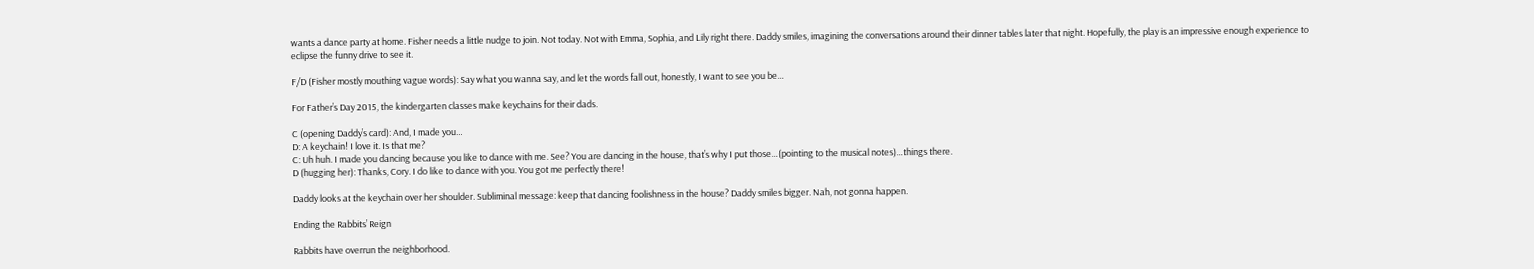wants a dance party at home. Fisher needs a little nudge to join. Not today. Not with Emma, Sophia, and Lily right there. Daddy smiles, imagining the conversations around their dinner tables later that night. Hopefully, the play is an impressive enough experience to eclipse the funny drive to see it.

F/D (Fisher mostly mouthing vague words): Say what you wanna say, and let the words fall out, honestly, I want to see you be…

For Father’s Day 2015, the kindergarten classes make keychains for their dads.

C (opening Daddy’s card): And, I made you…
D: A keychain! I love it. Is that me?
C: Uh huh. I made you dancing because you like to dance with me. See? You are dancing in the house, that’s why I put those…(pointing to the musical notes)…things there.
D (hugging her): Thanks, Cory. I do like to dance with you. You got me perfectly there!

Daddy looks at the keychain over her shoulder. Subliminal message: keep that dancing foolishness in the house? Daddy smiles bigger. Nah, not gonna happen.

Ending the Rabbits’ Reign

Rabbits have overrun the neighborhood.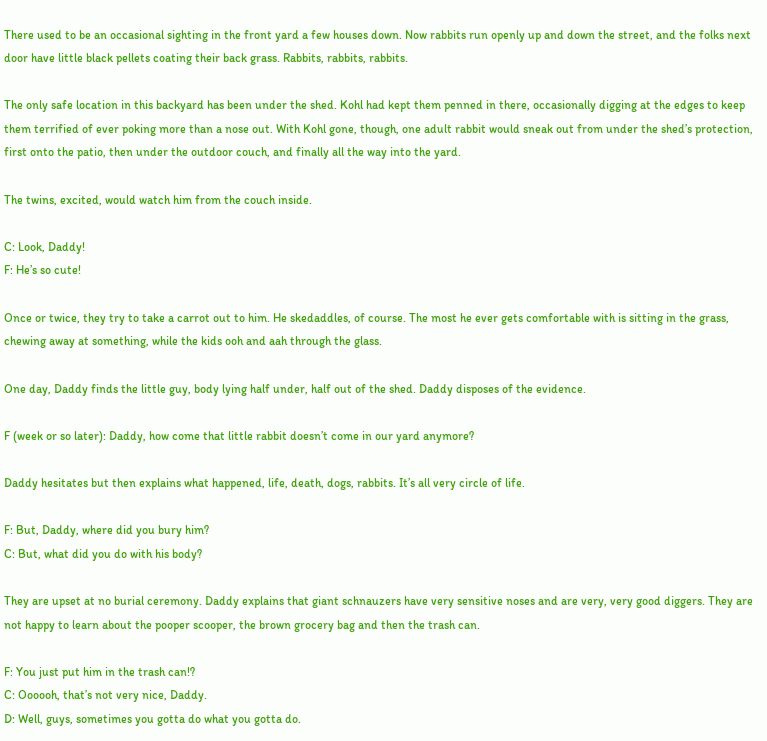There used to be an occasional sighting in the front yard a few houses down. Now rabbits run openly up and down the street, and the folks next door have little black pellets coating their back grass. Rabbits, rabbits, rabbits.

The only safe location in this backyard has been under the shed. Kohl had kept them penned in there, occasionally digging at the edges to keep them terrified of ever poking more than a nose out. With Kohl gone, though, one adult rabbit would sneak out from under the shed’s protection, first onto the patio, then under the outdoor couch, and finally all the way into the yard.

The twins, excited, would watch him from the couch inside.

C: Look, Daddy!
F: He’s so cute!

Once or twice, they try to take a carrot out to him. He skedaddles, of course. The most he ever gets comfortable with is sitting in the grass, chewing away at something, while the kids ooh and aah through the glass.

One day, Daddy finds the little guy, body lying half under, half out of the shed. Daddy disposes of the evidence.

F (week or so later): Daddy, how come that little rabbit doesn’t come in our yard anymore?

Daddy hesitates but then explains what happened, life, death, dogs, rabbits. It’s all very circle of life.

F: But, Daddy, where did you bury him?
C: But, what did you do with his body?

They are upset at no burial ceremony. Daddy explains that giant schnauzers have very sensitive noses and are very, very good diggers. They are not happy to learn about the pooper scooper, the brown grocery bag and then the trash can.

F: You just put him in the trash can!?
C: Oooooh, that’s not very nice, Daddy.
D: Well, guys, sometimes you gotta do what you gotta do.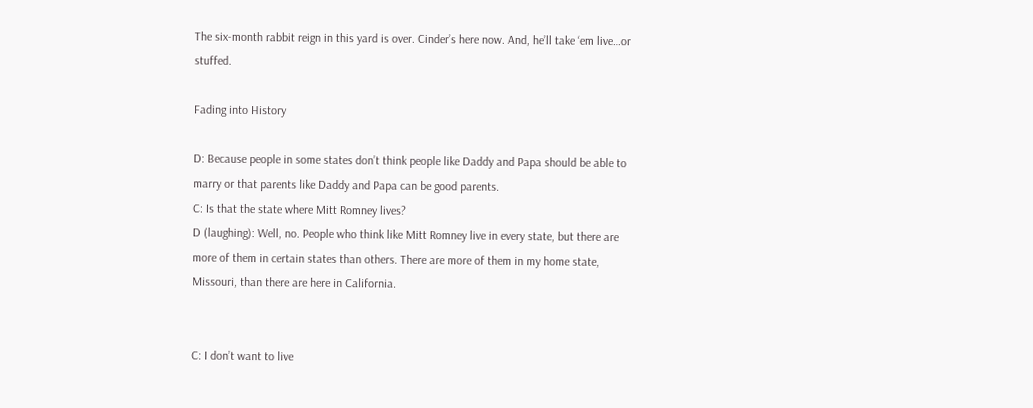The six-month rabbit reign in this yard is over. Cinder’s here now. And, he’ll take ‘em live…or stuffed.

Fading into History

D: Because people in some states don’t think people like Daddy and Papa should be able to marry or that parents like Daddy and Papa can be good parents.
C: Is that the state where Mitt Romney lives?
D (laughing): Well, no. People who think like Mitt Romney live in every state, but there are more of them in certain states than others. There are more of them in my home state, Missouri, than there are here in California.


C: I don’t want to live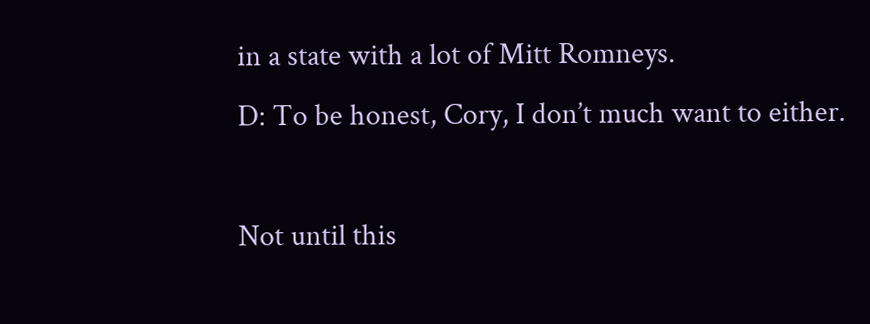in a state with a lot of Mitt Romneys.
D: To be honest, Cory, I don’t much want to either.

Not until this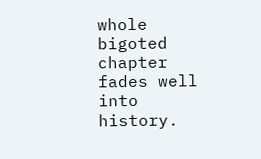whole bigoted chapter fades well into history.